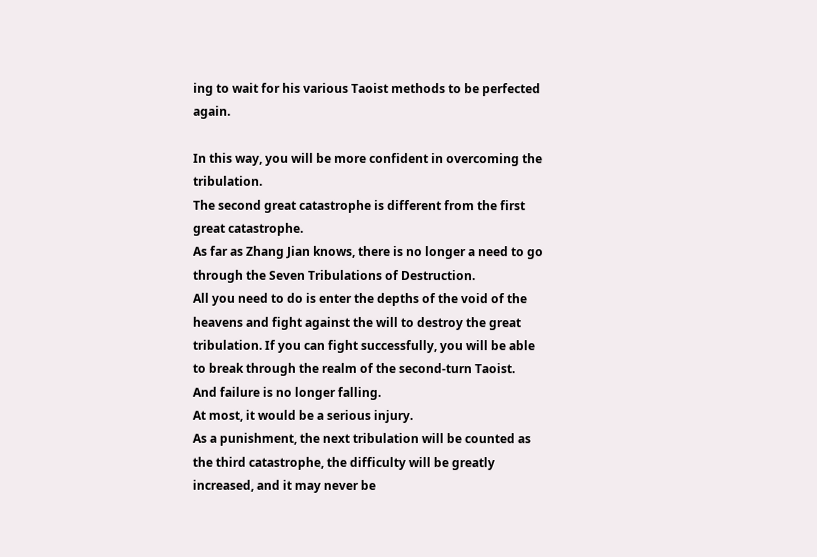ing to wait for his various Taoist methods to be perfected again.

In this way, you will be more confident in overcoming the tribulation.
The second great catastrophe is different from the first great catastrophe.
As far as Zhang Jian knows, there is no longer a need to go through the Seven Tribulations of Destruction.
All you need to do is enter the depths of the void of the heavens and fight against the will to destroy the great tribulation. If you can fight successfully, you will be able to break through the realm of the second-turn Taoist.
And failure is no longer falling.
At most, it would be a serious injury.
As a punishment, the next tribulation will be counted as the third catastrophe, the difficulty will be greatly increased, and it may never be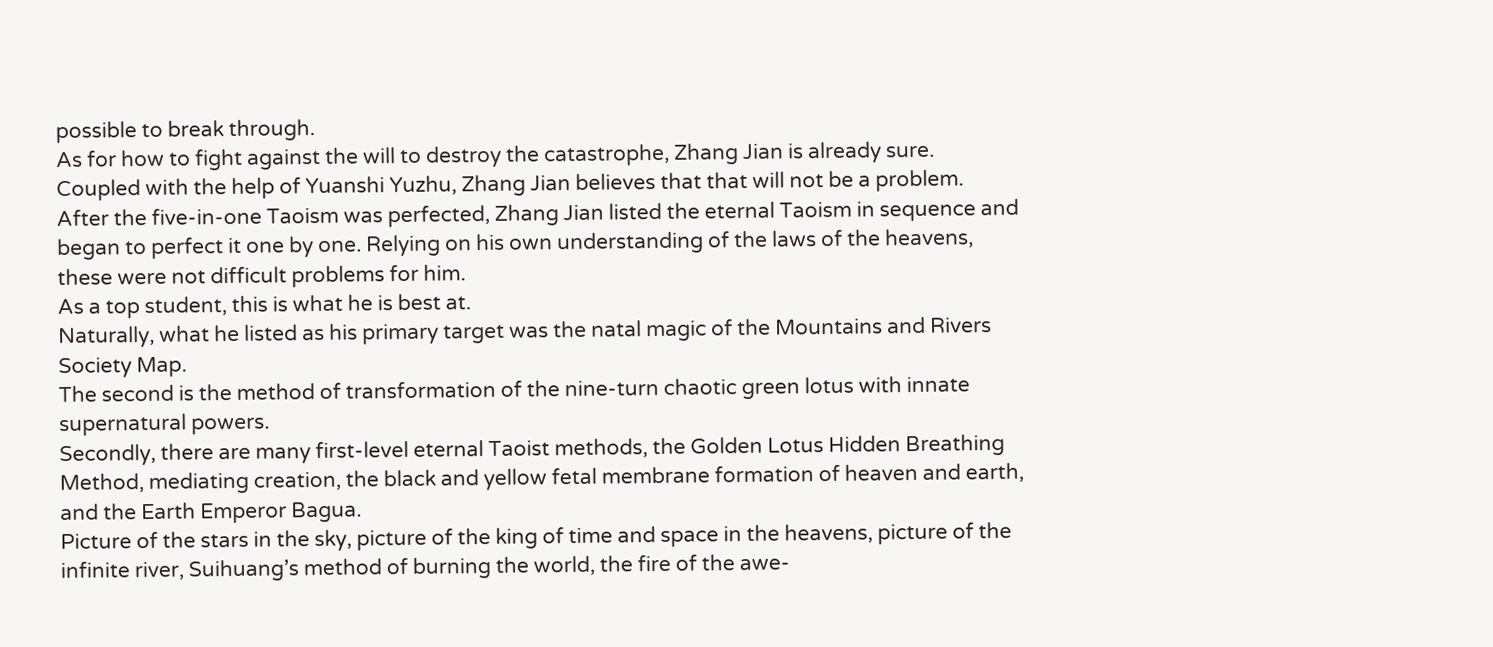possible to break through.
As for how to fight against the will to destroy the catastrophe, Zhang Jian is already sure.
Coupled with the help of Yuanshi Yuzhu, Zhang Jian believes that that will not be a problem.
After the five-in-one Taoism was perfected, Zhang Jian listed the eternal Taoism in sequence and began to perfect it one by one. Relying on his own understanding of the laws of the heavens, these were not difficult problems for him.
As a top student, this is what he is best at.
Naturally, what he listed as his primary target was the natal magic of the Mountains and Rivers Society Map.
The second is the method of transformation of the nine-turn chaotic green lotus with innate supernatural powers.
Secondly, there are many first-level eternal Taoist methods, the Golden Lotus Hidden Breathing Method, mediating creation, the black and yellow fetal membrane formation of heaven and earth, and the Earth Emperor Bagua.
Picture of the stars in the sky, picture of the king of time and space in the heavens, picture of the infinite river, Suihuang’s method of burning the world, the fire of the awe-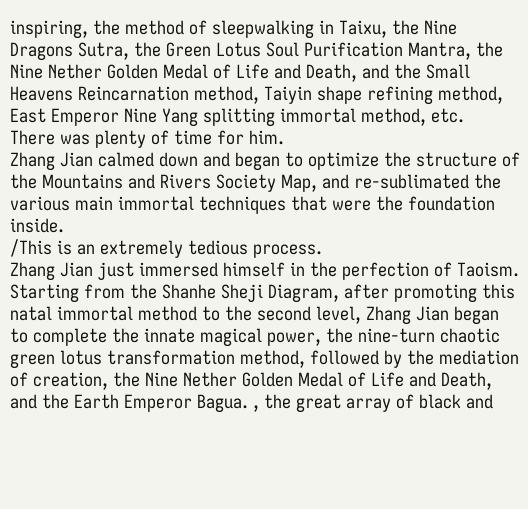inspiring, the method of sleepwalking in Taixu, the Nine Dragons Sutra, the Green Lotus Soul Purification Mantra, the Nine Nether Golden Medal of Life and Death, and the Small Heavens Reincarnation method, Taiyin shape refining method, East Emperor Nine Yang splitting immortal method, etc.
There was plenty of time for him.
Zhang Jian calmed down and began to optimize the structure of the Mountains and Rivers Society Map, and re-sublimated the various main immortal techniques that were the foundation inside.
/This is an extremely tedious process.
Zhang Jian just immersed himself in the perfection of Taoism.
Starting from the Shanhe Sheji Diagram, after promoting this natal immortal method to the second level, Zhang Jian began to complete the innate magical power, the nine-turn chaotic green lotus transformation method, followed by the mediation of creation, the Nine Nether Golden Medal of Life and Death, and the Earth Emperor Bagua. , the great array of black and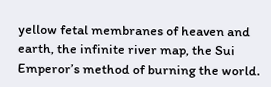yellow fetal membranes of heaven and earth, the infinite river map, the Sui Emperor’s method of burning the world.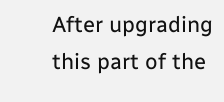After upgrading this part of the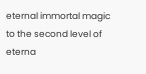eternal immortal magic to the second level of eterna